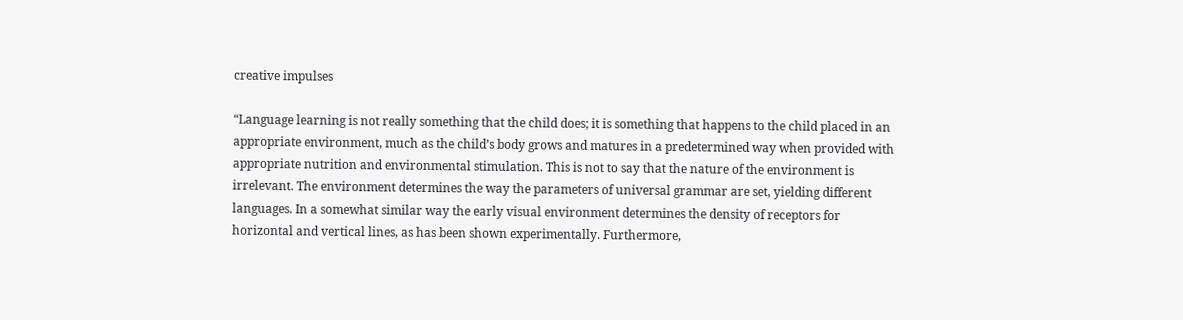creative impulses

“Language learning is not really something that the child does; it is something that happens to the child placed in an appropriate environment, much as the child’s body grows and matures in a predetermined way when provided with appropriate nutrition and environmental stimulation. This is not to say that the nature of the environment is irrelevant. The environment determines the way the parameters of universal grammar are set, yielding different languages. In a somewhat similar way the early visual environment determines the density of receptors for horizontal and vertical lines, as has been shown experimentally. Furthermore,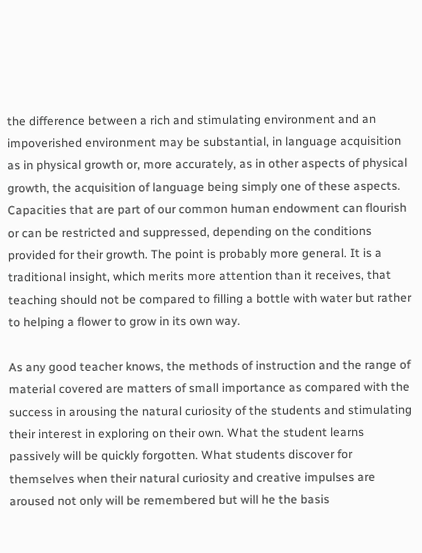the difference between a rich and stimulating environment and an impoverished environment may be substantial, in language acquisition as in physical growth or, more accurately, as in other aspects of physical growth, the acquisition of language being simply one of these aspects. Capacities that are part of our common human endowment can flourish or can be restricted and suppressed, depending on the conditions provided for their growth. The point is probably more general. It is a traditional insight, which merits more attention than it receives, that teaching should not be compared to filling a bottle with water but rather to helping a flower to grow in its own way.

As any good teacher knows, the methods of instruction and the range of material covered are matters of small importance as compared with the success in arousing the natural curiosity of the students and stimulating their interest in exploring on their own. What the student learns passively will be quickly forgotten. What students discover for themselves when their natural curiosity and creative impulses are aroused not only will be remembered but will he the basis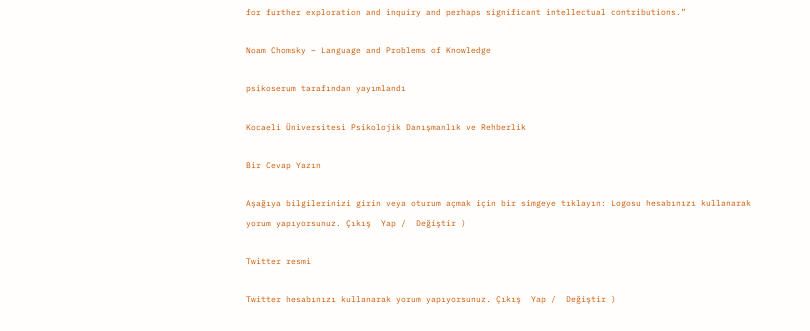for further exploration and inquiry and perhaps significant intellectual contributions.”

Noam Chomsky – Language and Problems of Knowledge

psikoserum tarafından yayımlandı

Kocaeli Üniversitesi Psikolojik Danışmanlık ve Rehberlik

Bir Cevap Yazın

Aşağıya bilgilerinizi girin veya oturum açmak için bir simgeye tıklayın: Logosu hesabınızı kullanarak yorum yapıyorsunuz. Çıkış  Yap /  Değiştir )

Twitter resmi

Twitter hesabınızı kullanarak yorum yapıyorsunuz. Çıkış  Yap /  Değiştir )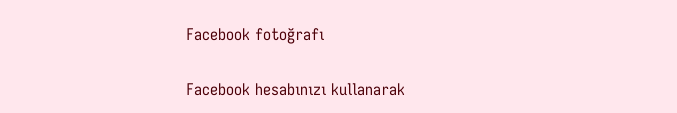Facebook fotoğrafı

Facebook hesabınızı kullanarak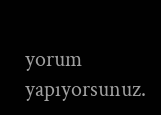yorum yapıyorsunuz.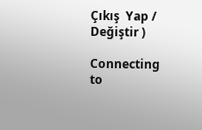Çıkış  Yap /  Değiştir )

Connecting to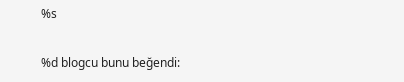%s

%d blogcu bunu beğendi: